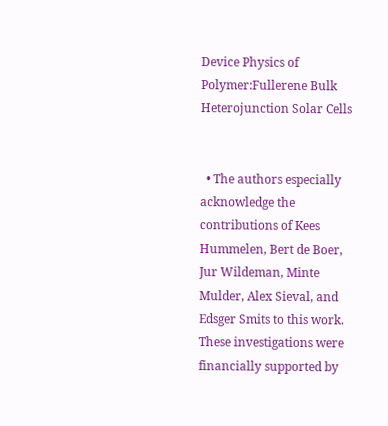Device Physics of Polymer:Fullerene Bulk Heterojunction Solar Cells


  • The authors especially acknowledge the contributions of Kees Hummelen, Bert de Boer, Jur Wildeman, Minte Mulder, Alex Sieval, and Edsger Smits to this work. These investigations were financially supported by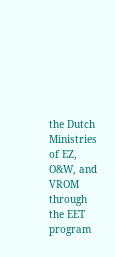the Dutch Ministries of EZ, O&W, and VROM through the EET program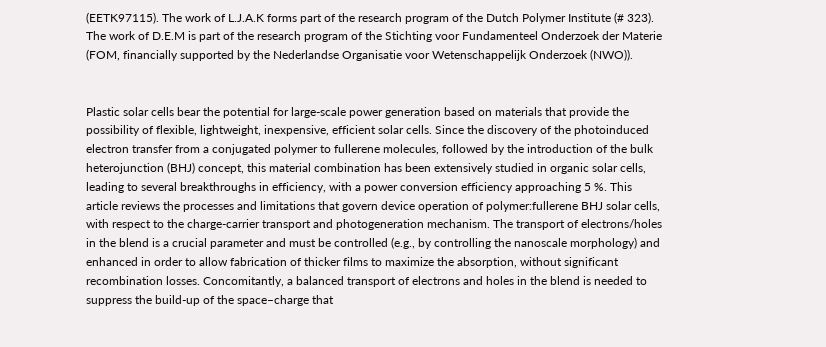(EETK97115). The work of L.J.A.K forms part of the research program of the Dutch Polymer Institute (# 323). The work of D.E.M is part of the research program of the Stichting voor Fundamenteel Onderzoek der Materie (FOM, financially supported by the Nederlandse Organisatie voor Wetenschappelijk Onderzoek (NWO)).


Plastic solar cells bear the potential for large-scale power generation based on materials that provide the possibility of flexible, lightweight, inexpensive, efficient solar cells. Since the discovery of the photoinduced electron transfer from a conjugated polymer to fullerene molecules, followed by the introduction of the bulk heterojunction (BHJ) concept, this material combination has been extensively studied in organic solar cells, leading to several breakthroughs in efficiency, with a power conversion efficiency approaching 5 %. This article reviews the processes and limitations that govern device operation of polymer:fullerene BHJ solar cells, with respect to the charge-carrier transport and photogeneration mechanism. The transport of electrons/holes in the blend is a crucial parameter and must be controlled (e.g., by controlling the nanoscale morphology) and enhanced in order to allow fabrication of thicker films to maximize the absorption, without significant recombination losses. Concomitantly, a balanced transport of electrons and holes in the blend is needed to suppress the build-up of the space–charge that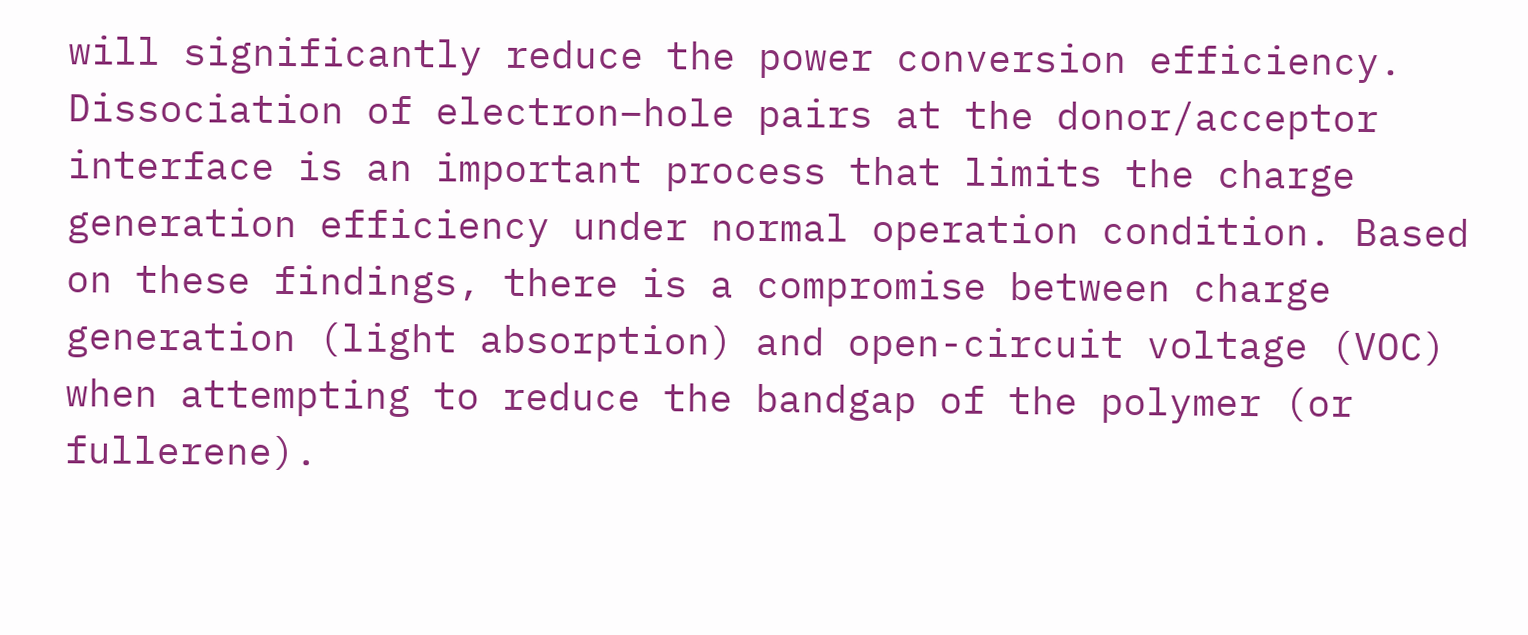will significantly reduce the power conversion efficiency. Dissociation of electron–hole pairs at the donor/acceptor interface is an important process that limits the charge generation efficiency under normal operation condition. Based on these findings, there is a compromise between charge generation (light absorption) and open-circuit voltage (VOC) when attempting to reduce the bandgap of the polymer (or fullerene).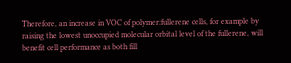Therefore, an increase in VOC of polymer:fullerene cells, for example by raising the lowest unoccupied molecular orbital level of the fullerene, will benefit cell performance as both fill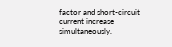factor and short-circuit current increase simultaneously.